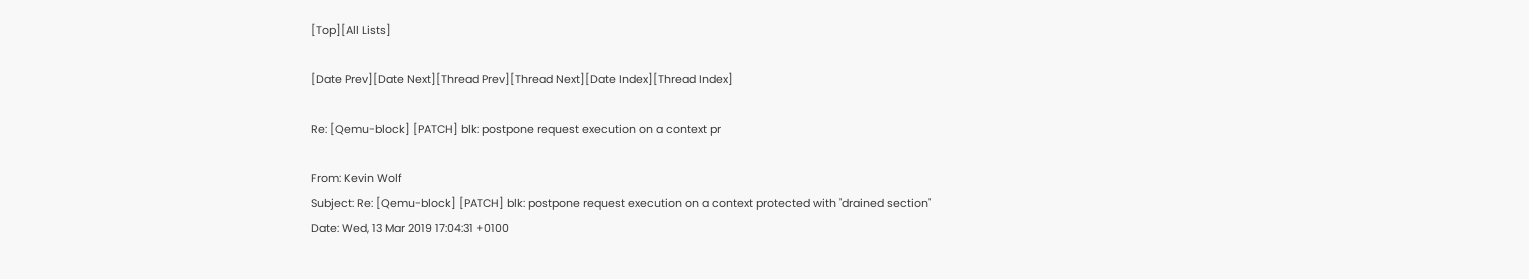[Top][All Lists]

[Date Prev][Date Next][Thread Prev][Thread Next][Date Index][Thread Index]

Re: [Qemu-block] [PATCH] blk: postpone request execution on a context pr

From: Kevin Wolf
Subject: Re: [Qemu-block] [PATCH] blk: postpone request execution on a context protected with "drained section"
Date: Wed, 13 Mar 2019 17:04:31 +0100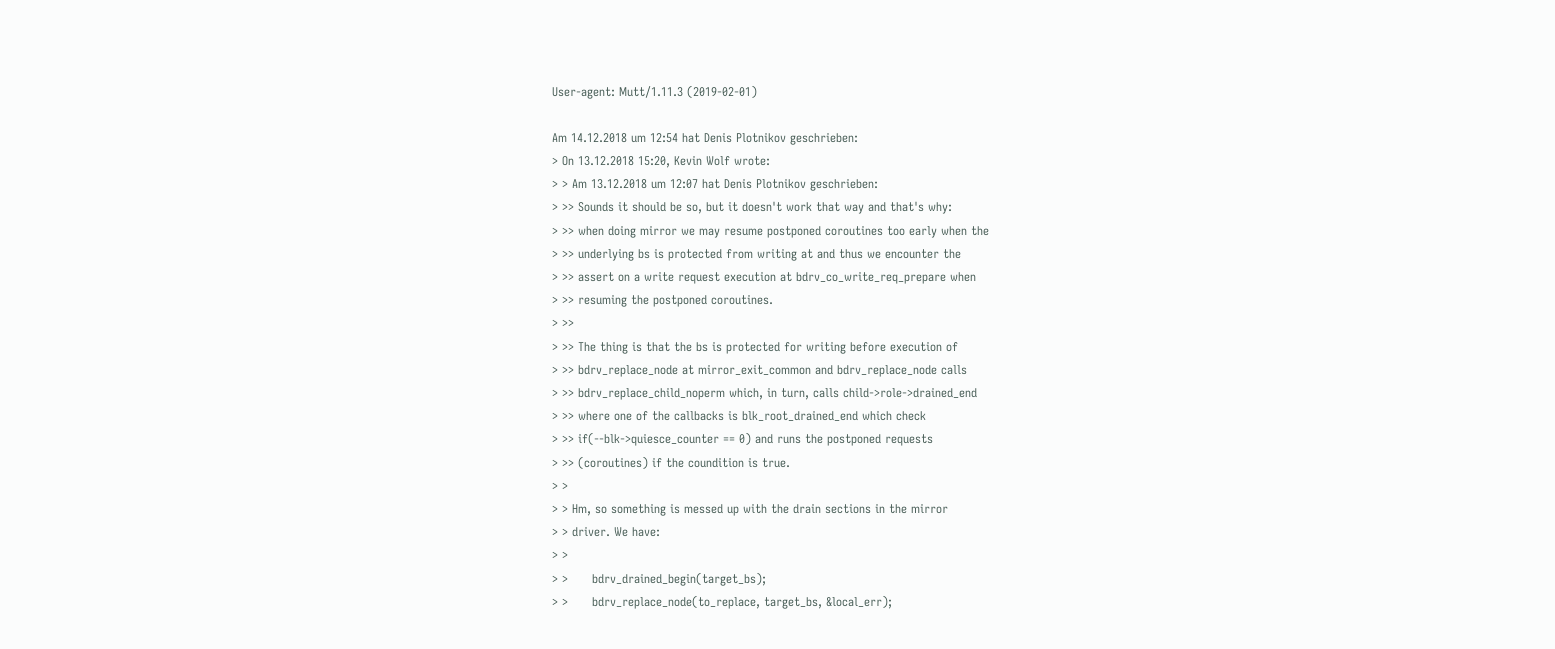User-agent: Mutt/1.11.3 (2019-02-01)

Am 14.12.2018 um 12:54 hat Denis Plotnikov geschrieben:
> On 13.12.2018 15:20, Kevin Wolf wrote:
> > Am 13.12.2018 um 12:07 hat Denis Plotnikov geschrieben:
> >> Sounds it should be so, but it doesn't work that way and that's why:
> >> when doing mirror we may resume postponed coroutines too early when the
> >> underlying bs is protected from writing at and thus we encounter the
> >> assert on a write request execution at bdrv_co_write_req_prepare when
> >> resuming the postponed coroutines.
> >>
> >> The thing is that the bs is protected for writing before execution of
> >> bdrv_replace_node at mirror_exit_common and bdrv_replace_node calls
> >> bdrv_replace_child_noperm which, in turn, calls child->role->drained_end
> >> where one of the callbacks is blk_root_drained_end which check
> >> if(--blk->quiesce_counter == 0) and runs the postponed requests
> >> (coroutines) if the coundition is true.
> >
> > Hm, so something is messed up with the drain sections in the mirror
> > driver. We have:
> >
> >      bdrv_drained_begin(target_bs);
> >      bdrv_replace_node(to_replace, target_bs, &local_err);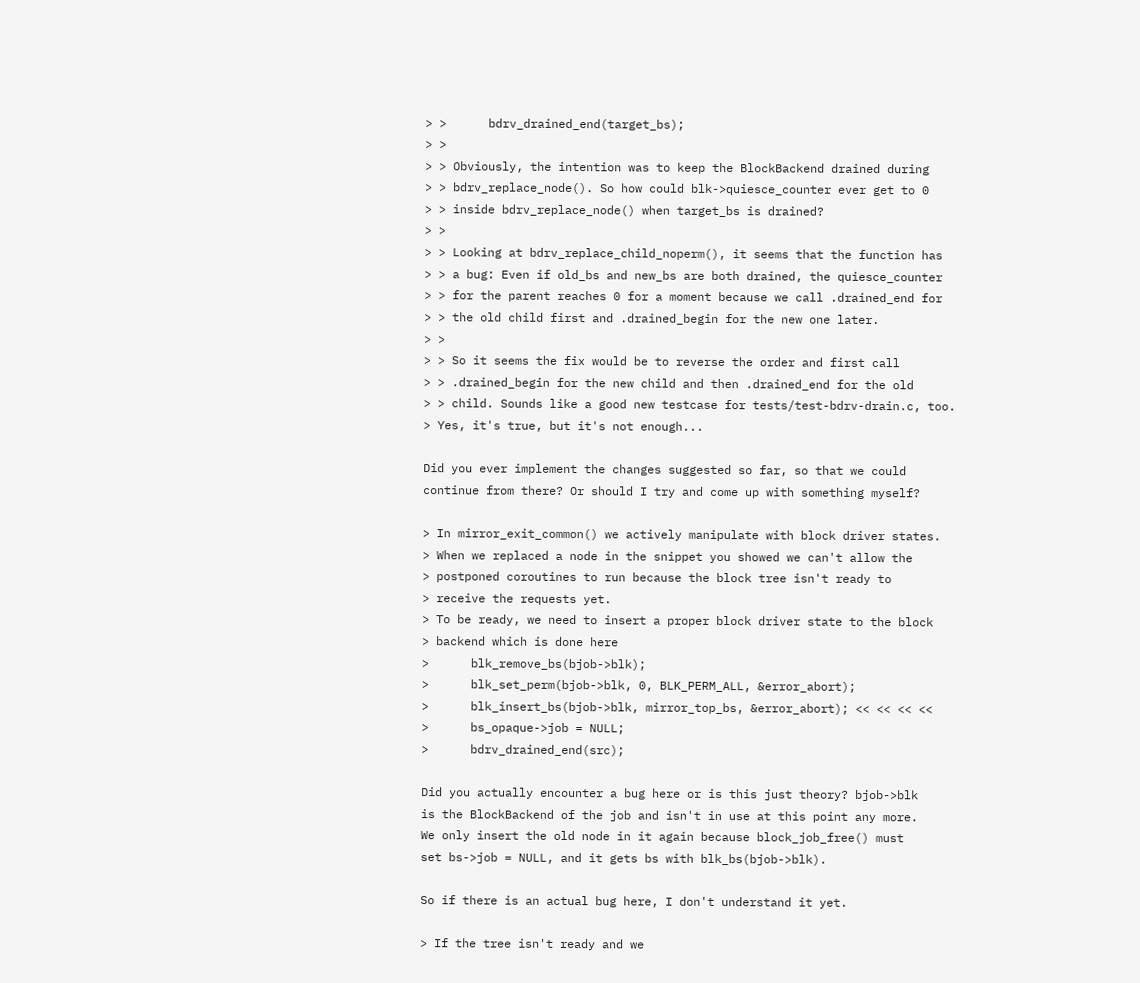> >      bdrv_drained_end(target_bs);
> >
> > Obviously, the intention was to keep the BlockBackend drained during
> > bdrv_replace_node(). So how could blk->quiesce_counter ever get to 0
> > inside bdrv_replace_node() when target_bs is drained?
> >
> > Looking at bdrv_replace_child_noperm(), it seems that the function has
> > a bug: Even if old_bs and new_bs are both drained, the quiesce_counter
> > for the parent reaches 0 for a moment because we call .drained_end for
> > the old child first and .drained_begin for the new one later.
> >
> > So it seems the fix would be to reverse the order and first call
> > .drained_begin for the new child and then .drained_end for the old
> > child. Sounds like a good new testcase for tests/test-bdrv-drain.c, too.
> Yes, it's true, but it's not enough...

Did you ever implement the changes suggested so far, so that we could
continue from there? Or should I try and come up with something myself?

> In mirror_exit_common() we actively manipulate with block driver states.
> When we replaced a node in the snippet you showed we can't allow the
> postponed coroutines to run because the block tree isn't ready to
> receive the requests yet.
> To be ready, we need to insert a proper block driver state to the block
> backend which is done here
>      blk_remove_bs(bjob->blk);
>      blk_set_perm(bjob->blk, 0, BLK_PERM_ALL, &error_abort);
>      blk_insert_bs(bjob->blk, mirror_top_bs, &error_abort); << << << <<
>      bs_opaque->job = NULL;
>      bdrv_drained_end(src);

Did you actually encounter a bug here or is this just theory? bjob->blk
is the BlockBackend of the job and isn't in use at this point any more.
We only insert the old node in it again because block_job_free() must
set bs->job = NULL, and it gets bs with blk_bs(bjob->blk).

So if there is an actual bug here, I don't understand it yet.

> If the tree isn't ready and we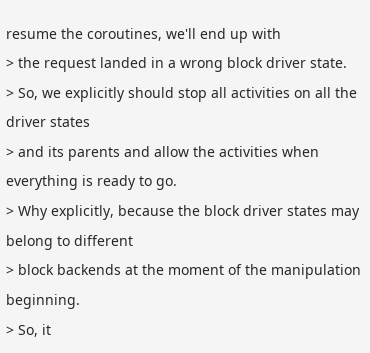resume the coroutines, we'll end up with
> the request landed in a wrong block driver state.
> So, we explicitly should stop all activities on all the driver states
> and its parents and allow the activities when everything is ready to go.
> Why explicitly, because the block driver states may belong to different
> block backends at the moment of the manipulation beginning.
> So, it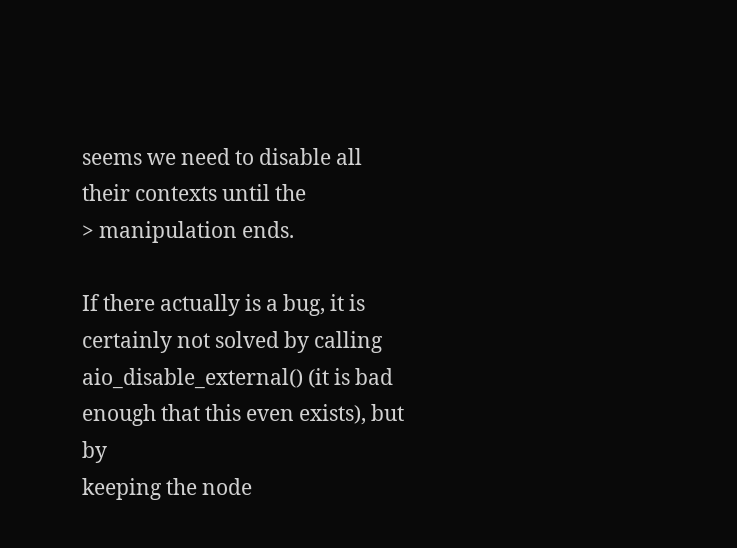seems we need to disable all their contexts until the
> manipulation ends.

If there actually is a bug, it is certainly not solved by calling
aio_disable_external() (it is bad enough that this even exists), but by
keeping the node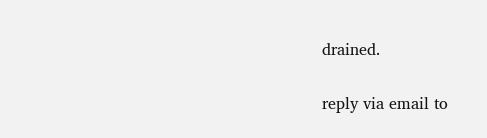drained.


reply via email to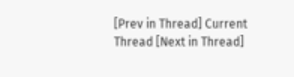[Prev in Thread] Current Thread [Next in Thread]